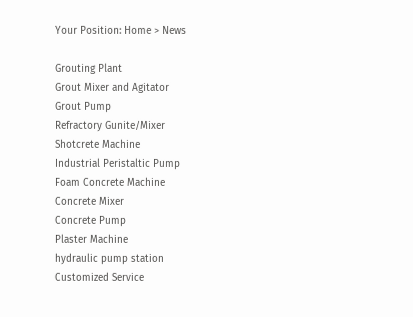Your Position: Home > News

Grouting Plant
Grout Mixer and Agitator
Grout Pump
Refractory Gunite/Mixer
Shotcrete Machine
Industrial Peristaltic Pump
Foam Concrete Machine
Concrete Mixer
Concrete Pump
Plaster Machine
hydraulic pump station
Customized Service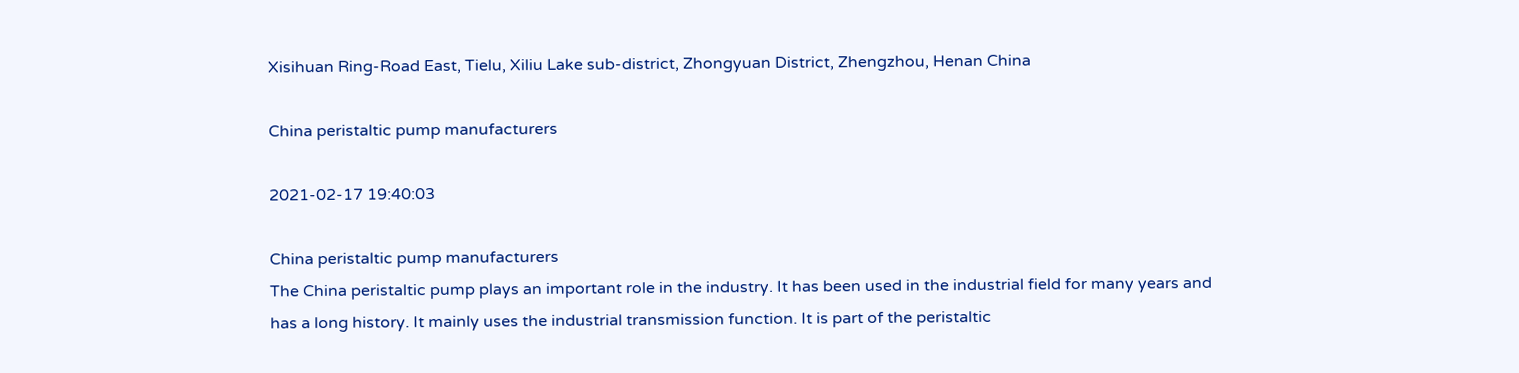Xisihuan Ring-Road East, Tielu, Xiliu Lake sub-district, Zhongyuan District, Zhengzhou, Henan China

China peristaltic pump manufacturers

2021-02-17 19:40:03

China peristaltic pump manufacturers
The China peristaltic pump plays an important role in the industry. It has been used in the industrial field for many years and has a long history. It mainly uses the industrial transmission function. It is part of the peristaltic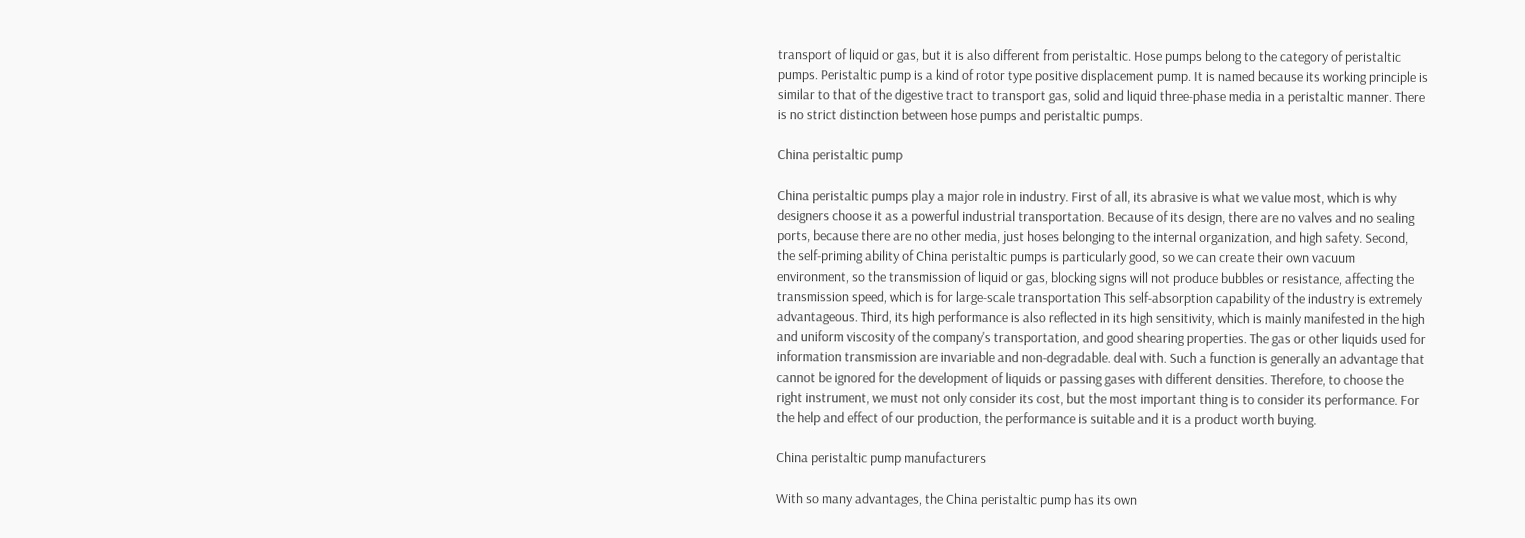transport of liquid or gas, but it is also different from peristaltic. Hose pumps belong to the category of peristaltic pumps. Peristaltic pump is a kind of rotor type positive displacement pump. It is named because its working principle is similar to that of the digestive tract to transport gas, solid and liquid three-phase media in a peristaltic manner. There is no strict distinction between hose pumps and peristaltic pumps.

China peristaltic pump

China peristaltic pumps play a major role in industry. First of all, its abrasive is what we value most, which is why designers choose it as a powerful industrial transportation. Because of its design, there are no valves and no sealing ports, because there are no other media, just hoses belonging to the internal organization, and high safety. Second, the self-priming ability of China peristaltic pumps is particularly good, so we can create their own vacuum environment, so the transmission of liquid or gas, blocking signs will not produce bubbles or resistance, affecting the transmission speed, which is for large-scale transportation This self-absorption capability of the industry is extremely advantageous. Third, its high performance is also reflected in its high sensitivity, which is mainly manifested in the high and uniform viscosity of the company's transportation, and good shearing properties. The gas or other liquids used for information transmission are invariable and non-degradable. deal with. Such a function is generally an advantage that cannot be ignored for the development of liquids or passing gases with different densities. Therefore, to choose the right instrument, we must not only consider its cost, but the most important thing is to consider its performance. For the help and effect of our production, the performance is suitable and it is a product worth buying.

China peristaltic pump manufacturers

With so many advantages, the China peristaltic pump has its own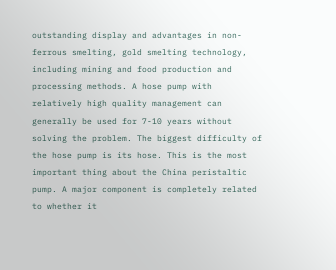outstanding display and advantages in non-ferrous smelting, gold smelting technology, including mining and food production and processing methods. A hose pump with relatively high quality management can generally be used for 7-10 years without solving the problem. The biggest difficulty of the hose pump is its hose. This is the most important thing about the China peristaltic pump. A major component is completely related to whether it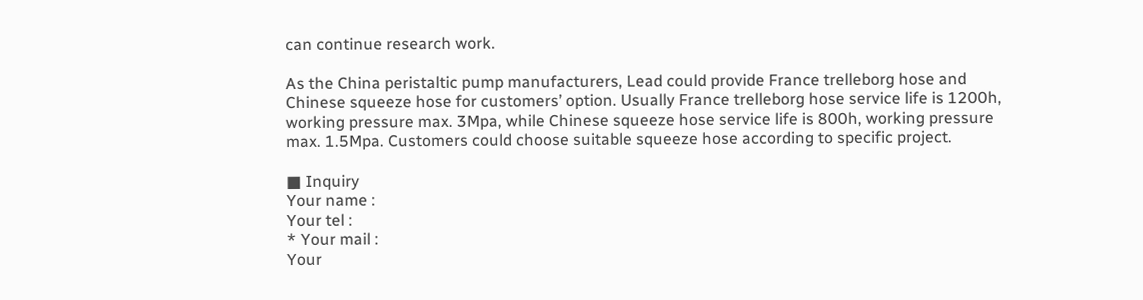can continue research work.

As the China peristaltic pump manufacturers, Lead could provide France trelleborg hose and Chinese squeeze hose for customers’ option. Usually France trelleborg hose service life is 1200h, working pressure max. 3Mpa, while Chinese squeeze hose service life is 800h, working pressure max. 1.5Mpa. Customers could choose suitable squeeze hose according to specific project.

■ Inquiry
Your name :
Your tel :
* Your mail :
Your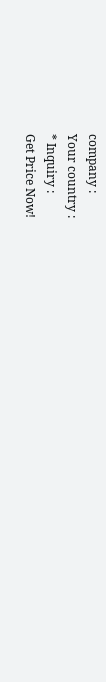company :
Your country :
* Inquiry :
Get Price Now!